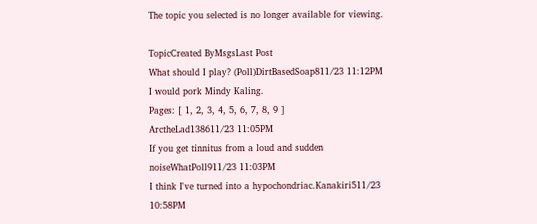The topic you selected is no longer available for viewing.

TopicCreated ByMsgsLast Post
What should I play? (Poll)DirtBasedSoap811/23 11:12PM
I would pork Mindy Kaling.
Pages: [ 1, 2, 3, 4, 5, 6, 7, 8, 9 ]
ArctheLad138611/23 11:05PM
If you get tinnitus from a loud and sudden noiseWhatPoll911/23 11:03PM
I think I've turned into a hypochondriac.Kanakiri511/23 10:58PM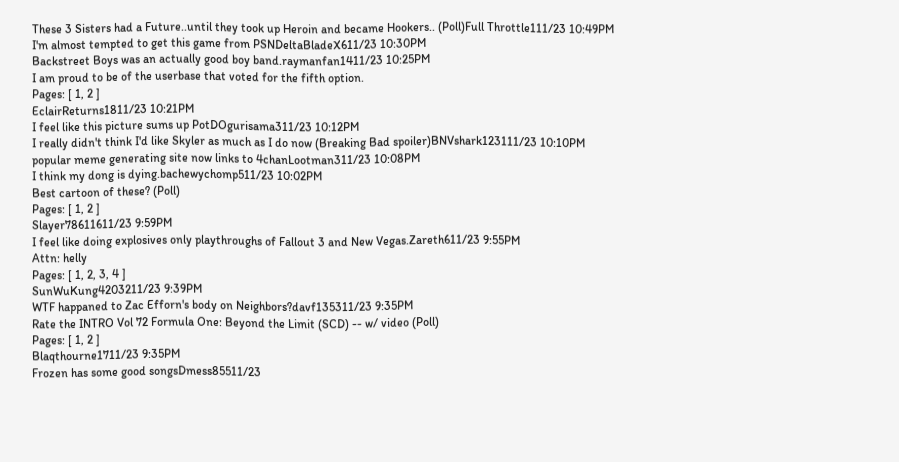These 3 Sisters had a Future..until they took up Heroin and became Hookers.. (Poll)Full Throttle111/23 10:49PM
I'm almost tempted to get this game from PSNDeltaBladeX611/23 10:30PM
Backstreet Boys was an actually good boy band.raymanfan1411/23 10:25PM
I am proud to be of the userbase that voted for the fifth option.
Pages: [ 1, 2 ]
EclairReturns1811/23 10:21PM
I feel like this picture sums up PotDOgurisama311/23 10:12PM
I really didn't think I'd like Skyler as much as I do now (Breaking Bad spoiler)BNVshark123111/23 10:10PM
popular meme generating site now links to 4chanLootman311/23 10:08PM
I think my dong is dying.bachewychomp511/23 10:02PM
Best cartoon of these? (Poll)
Pages: [ 1, 2 ]
Slayer78611611/23 9:59PM
I feel like doing explosives only playthroughs of Fallout 3 and New Vegas.Zareth611/23 9:55PM
Attn: helly
Pages: [ 1, 2, 3, 4 ]
SunWuKung4203211/23 9:39PM
WTF happaned to Zac Efforn's body on Neighbors?davf135311/23 9:35PM
Rate the INTRO Vol 72 Formula One: Beyond the Limit (SCD) -- w/ video (Poll)
Pages: [ 1, 2 ]
Blaqthourne1711/23 9:35PM
Frozen has some good songsDmess85511/23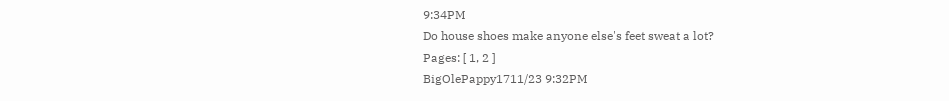9:34PM
Do house shoes make anyone else's feet sweat a lot?
Pages: [ 1, 2 ]
BigOlePappy1711/23 9:32PM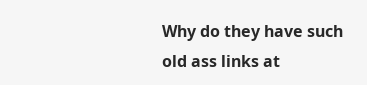Why do they have such old ass links at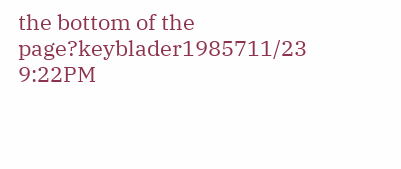the bottom of the page?keyblader1985711/23 9:22PM